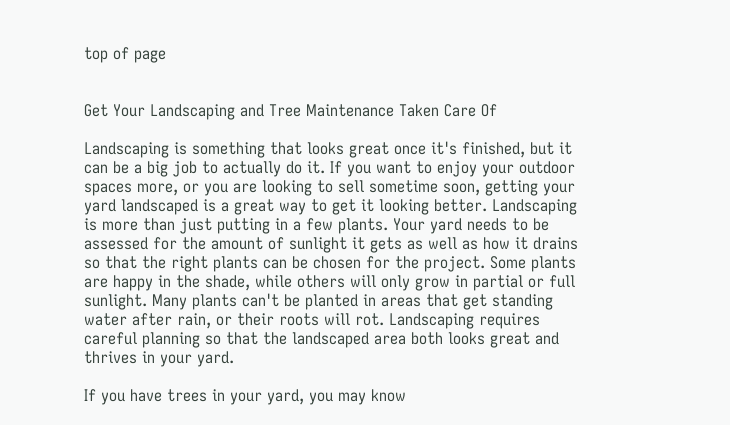top of page


Get Your Landscaping and Tree Maintenance Taken Care Of

Landscaping is something that looks great once it's finished, but it can be a big job to actually do it. If you want to enjoy your outdoor spaces more, or you are looking to sell sometime soon, getting your yard landscaped is a great way to get it looking better. Landscaping is more than just putting in a few plants. Your yard needs to be assessed for the amount of sunlight it gets as well as how it drains so that the right plants can be chosen for the project. Some plants are happy in the shade, while others will only grow in partial or full sunlight. Many plants can't be planted in areas that get standing water after rain, or their roots will rot. Landscaping requires careful planning so that the landscaped area both looks great and thrives in your yard.

If you have trees in your yard, you may know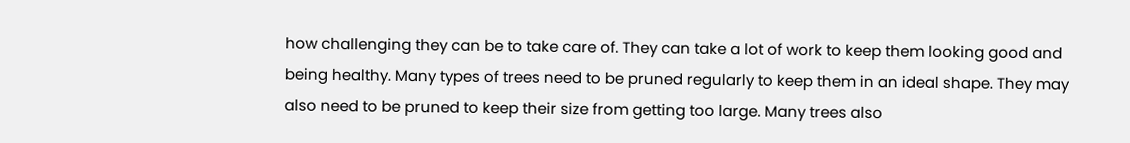how challenging they can be to take care of. They can take a lot of work to keep them looking good and being healthy. Many types of trees need to be pruned regularly to keep them in an ideal shape. They may also need to be pruned to keep their size from getting too large. Many trees also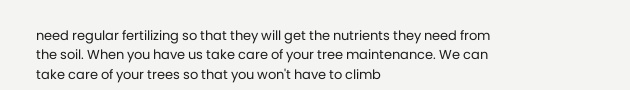need regular fertilizing so that they will get the nutrients they need from the soil. When you have us take care of your tree maintenance. We can take care of your trees so that you won't have to climb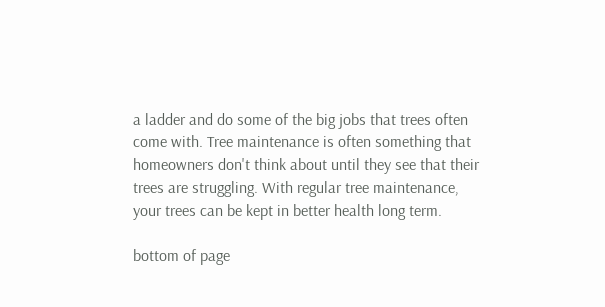a ladder and do some of the big jobs that trees often come with. Tree maintenance is often something that homeowners don't think about until they see that their trees are struggling. With regular tree maintenance, your trees can be kept in better health long term.

bottom of page